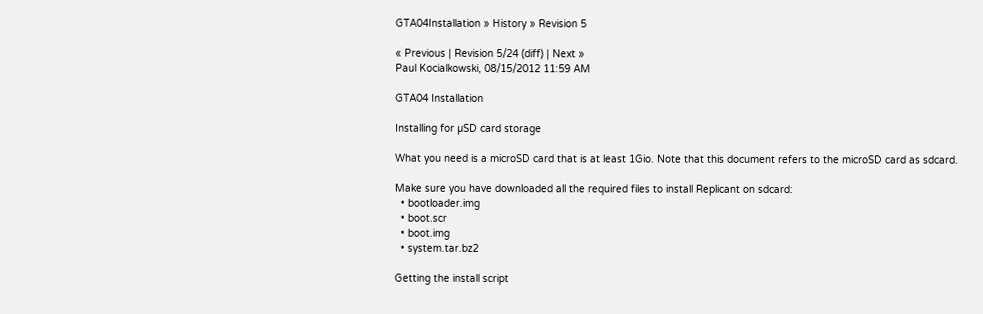GTA04Installation » History » Revision 5

« Previous | Revision 5/24 (diff) | Next »
Paul Kocialkowski, 08/15/2012 11:59 AM

GTA04 Installation

Installing for µSD card storage

What you need is a microSD card that is at least 1Gio. Note that this document refers to the microSD card as sdcard.

Make sure you have downloaded all the required files to install Replicant on sdcard:
  • bootloader.img
  • boot.scr
  • boot.img
  • system.tar.bz2

Getting the install script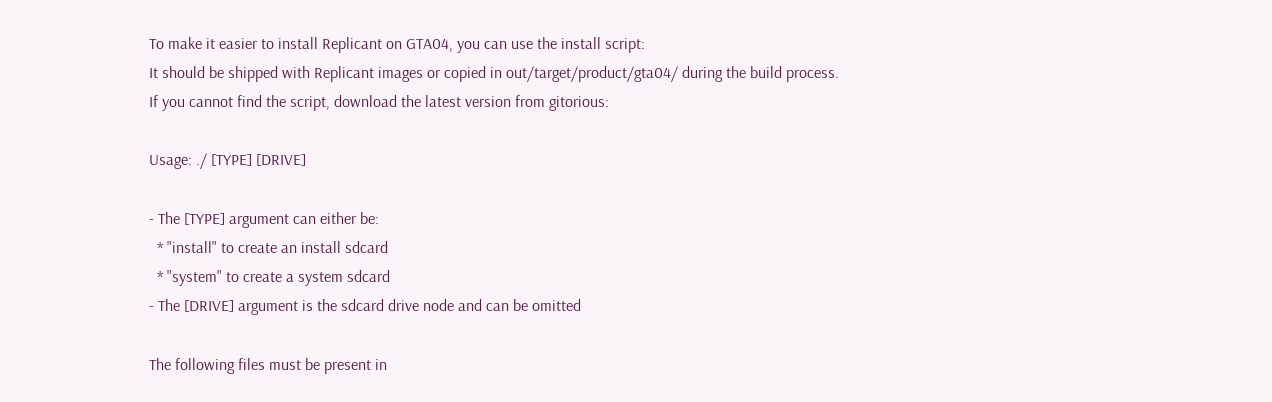To make it easier to install Replicant on GTA04, you can use the install script:
It should be shipped with Replicant images or copied in out/target/product/gta04/ during the build process.
If you cannot find the script, download the latest version from gitorious:

Usage: ./ [TYPE] [DRIVE]

- The [TYPE] argument can either be:
  * "install" to create an install sdcard
  * "system" to create a system sdcard
- The [DRIVE] argument is the sdcard drive node and can be omitted

The following files must be present in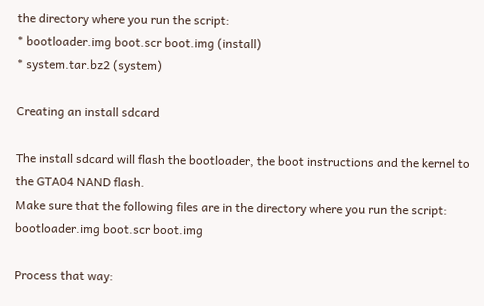the directory where you run the script:
* bootloader.img boot.scr boot.img (install)
* system.tar.bz2 (system)

Creating an install sdcard

The install sdcard will flash the bootloader, the boot instructions and the kernel to the GTA04 NAND flash.
Make sure that the following files are in the directory where you run the script: bootloader.img boot.scr boot.img

Process that way: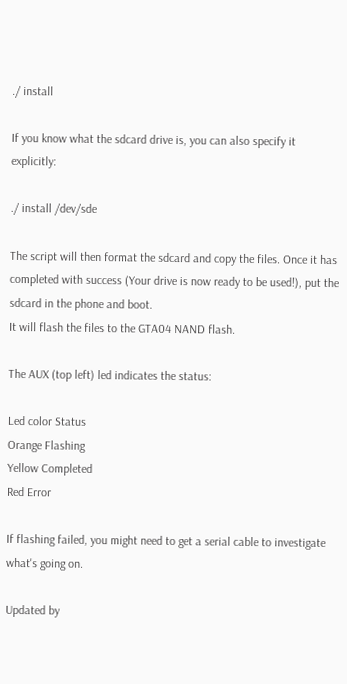./ install

If you know what the sdcard drive is, you can also specify it explicitly:

./ install /dev/sde

The script will then format the sdcard and copy the files. Once it has completed with success (Your drive is now ready to be used!), put the sdcard in the phone and boot.
It will flash the files to the GTA04 NAND flash.

The AUX (top left) led indicates the status:

Led color Status
Orange Flashing
Yellow Completed
Red Error

If flashing failed, you might need to get a serial cable to investigate what's going on.

Updated by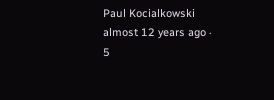Paul Kocialkowski almost 12 years ago · 5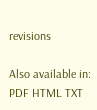revisions

Also available in: PDF HTML TXT